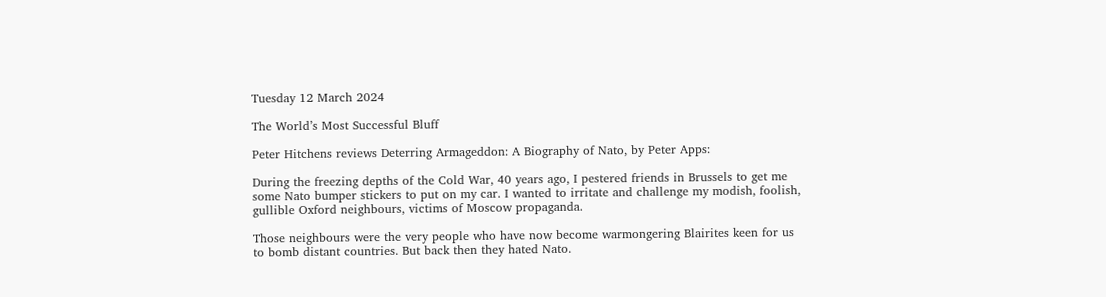Tuesday 12 March 2024

The World’s Most Successful Bluff

Peter Hitchens reviews Deterring Armageddon: A Biography of Nato, by Peter Apps:

During the freezing depths of the Cold War, 40 years ago, I pestered friends in Brussels to get me some Nato bumper stickers to put on my car. I wanted to irritate and challenge my modish, foolish, gullible Oxford neighbours, victims of Moscow propaganda.

Those neighbours were the very people who have now become warmongering Blairites keen for us to bomb distant countries. But back then they hated Nato.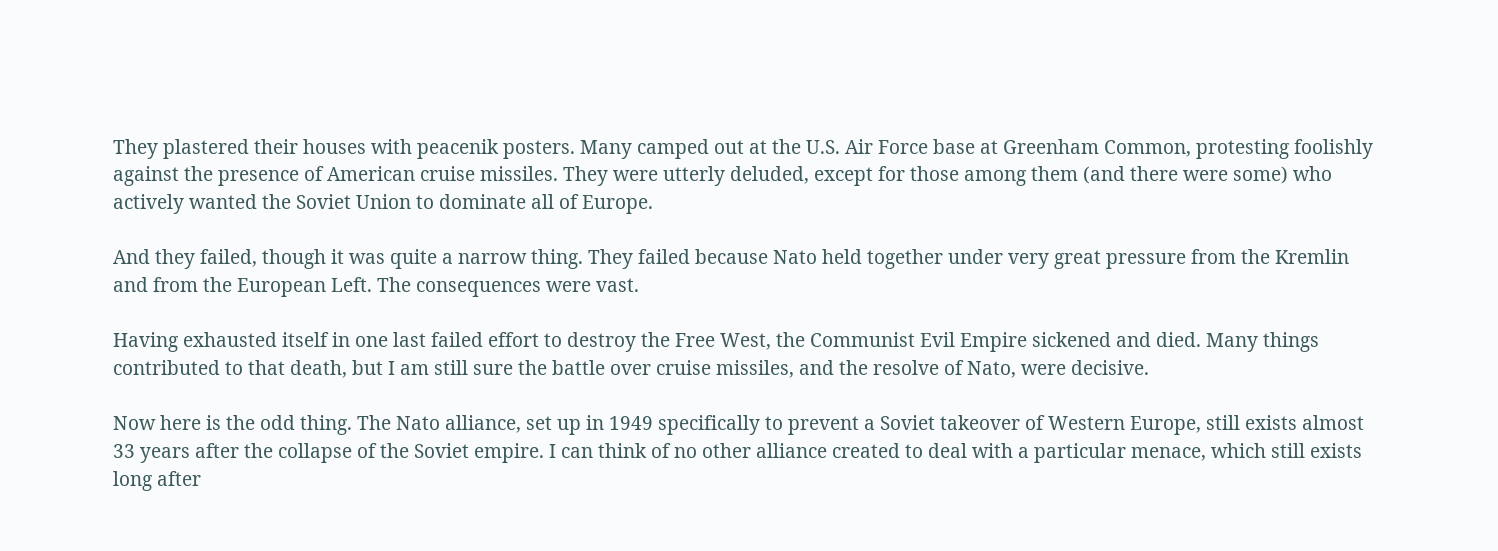They plastered their houses with peacenik posters. Many camped out at the U.S. Air Force base at Greenham Common, protesting foolishly against the presence of American cruise missiles. They were utterly deluded, except for those among them (and there were some) who actively wanted the Soviet Union to dominate all of Europe.

And they failed, though it was quite a narrow thing. They failed because Nato held together under very great pressure from the Kremlin and from the European Left. The consequences were vast.

Having exhausted itself in one last failed effort to destroy the Free West, the Communist Evil Empire sickened and died. Many things contributed to that death, but I am still sure the battle over cruise missiles, and the resolve of Nato, were decisive.

Now here is the odd thing. The Nato alliance, set up in 1949 specifically to prevent a Soviet takeover of Western Europe, still exists almost 33 years after the collapse of the Soviet empire. I can think of no other alliance created to deal with a particular menace, which still exists long after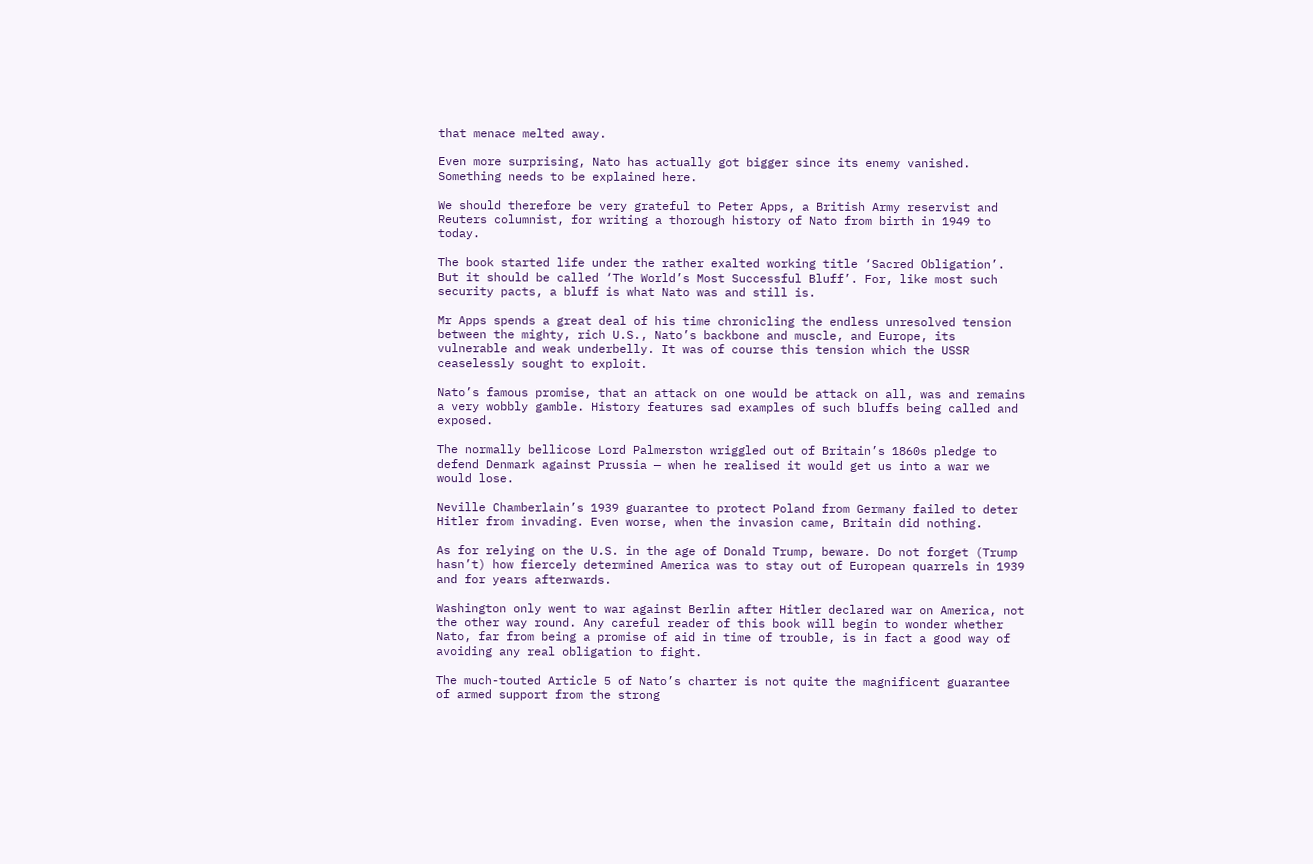that menace melted away.

Even more surprising, Nato has actually got bigger since its enemy vanished. Something needs to be explained here.

We should therefore be very grateful to Peter Apps, a British Army reservist and Reuters columnist, for writing a thorough history of Nato from birth in 1949 to today.

The book started life under the rather exalted working title ‘Sacred Obligation’. But it should be called ‘The World’s Most Successful Bluff’. For, like most such security pacts, a bluff is what Nato was and still is.

Mr Apps spends a great deal of his time chronicling the endless unresolved tension between the mighty, rich U.S., Nato’s backbone and muscle, and Europe, its vulnerable and weak underbelly. It was of course this tension which the USSR ceaselessly sought to exploit.

Nato’s famous promise, that an attack on one would be attack on all, was and remains a very wobbly gamble. History features sad examples of such bluffs being called and exposed.

The normally bellicose Lord Palmerston wriggled out of Britain’s 1860s pledge to defend Denmark against Prussia — when he realised it would get us into a war we would lose.

Neville Chamberlain’s 1939 guarantee to protect Poland from Germany failed to deter Hitler from invading. Even worse, when the invasion came, Britain did nothing.

As for relying on the U.S. in the age of Donald Trump, beware. Do not forget (Trump hasn’t) how fiercely determined America was to stay out of European quarrels in 1939 and for years afterwards.

Washington only went to war against Berlin after Hitler declared war on America, not the other way round. Any careful reader of this book will begin to wonder whether Nato, far from being a promise of aid in time of trouble, is in fact a good way of avoiding any real obligation to fight.

The much-touted Article 5 of Nato’s charter is not quite the magnificent guarantee of armed support from the strong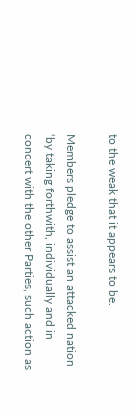to the weak that it appears to be.

Members pledge to assist an attacked nation ‘by taking forthwith, individually and in concert with the other Parties, such action as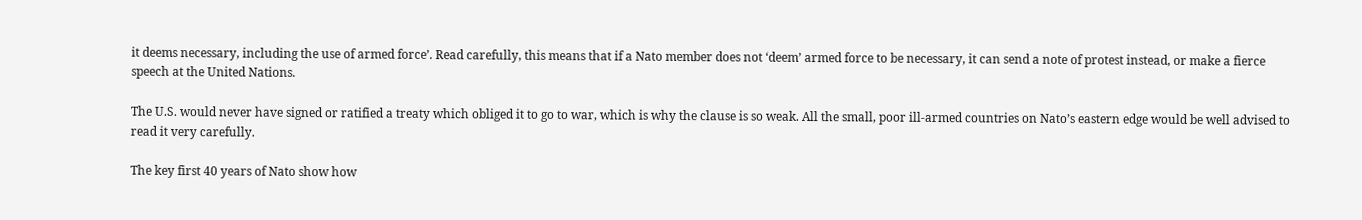it deems necessary, including the use of armed force’. Read carefully, this means that if a Nato member does not ‘deem’ armed force to be necessary, it can send a note of protest instead, or make a fierce speech at the United Nations.

The U.S. would never have signed or ratified a treaty which obliged it to go to war, which is why the clause is so weak. All the small, poor ill-armed countries on Nato’s eastern edge would be well advised to read it very carefully.

The key first 40 years of Nato show how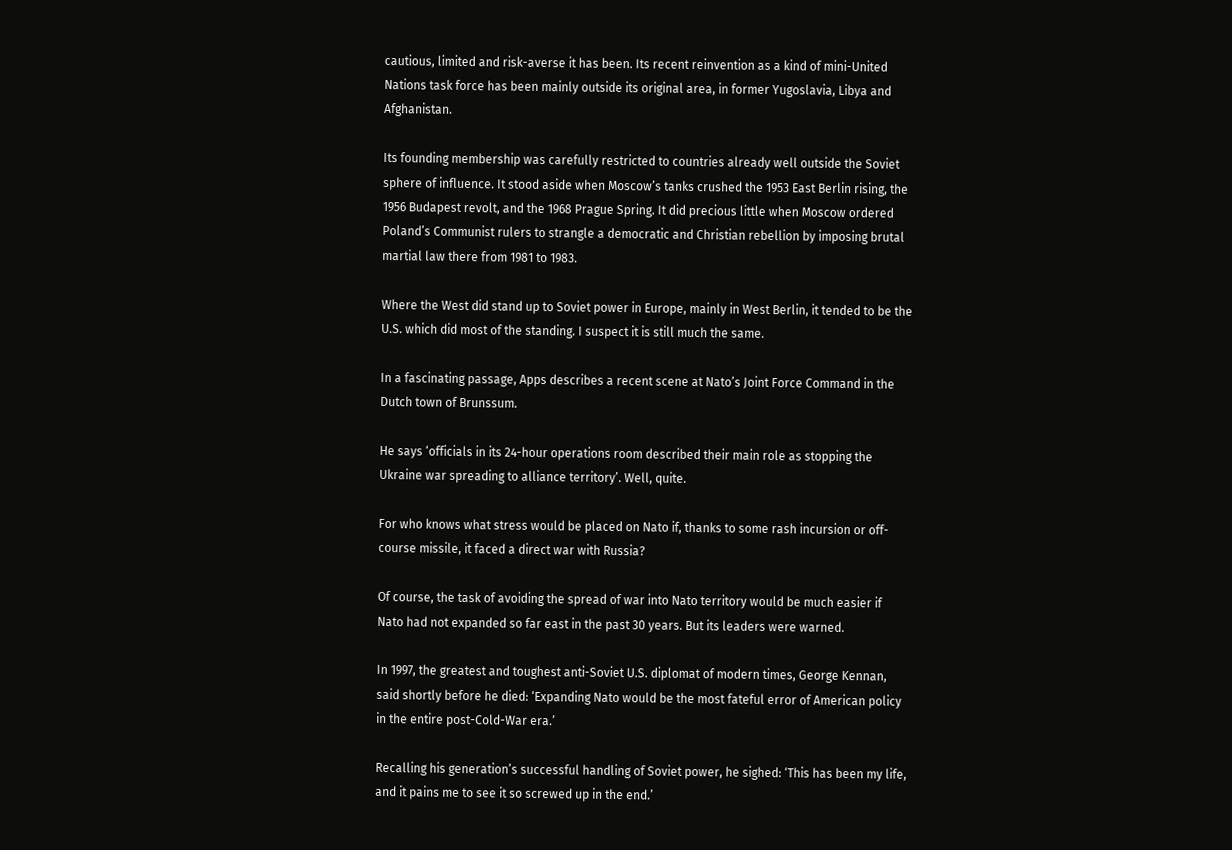cautious, limited and risk-averse it has been. Its recent reinvention as a kind of mini-United Nations task force has been mainly outside its original area, in former Yugoslavia, Libya and Afghanistan.

Its founding membership was carefully restricted to countries already well outside the Soviet sphere of influence. It stood aside when Moscow’s tanks crushed the 1953 East Berlin rising, the 1956 Budapest revolt, and the 1968 Prague Spring. It did precious little when Moscow ordered Poland’s Communist rulers to strangle a democratic and Christian rebellion by imposing brutal martial law there from 1981 to 1983.

Where the West did stand up to Soviet power in Europe, mainly in West Berlin, it tended to be the U.S. which did most of the standing. I suspect it is still much the same.

In a fascinating passage, Apps describes a recent scene at Nato’s Joint Force Command in the Dutch town of Brunssum.

He says ‘officials in its 24-hour operations room described their main role as stopping the Ukraine war spreading to alliance territory’. Well, quite.

For who knows what stress would be placed on Nato if, thanks to some rash incursion or off-course missile, it faced a direct war with Russia?

Of course, the task of avoiding the spread of war into Nato territory would be much easier if Nato had not expanded so far east in the past 30 years. But its leaders were warned.

In 1997, the greatest and toughest anti-Soviet U.S. diplomat of modern times, George Kennan, said shortly before he died: ‘Expanding Nato would be the most fateful error of American policy in the entire post-Cold-War era.’

Recalling his generation’s successful handling of Soviet power, he sighed: ‘This has been my life, and it pains me to see it so screwed up in the end.’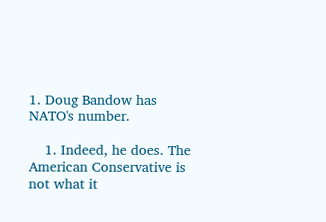1. Doug Bandow has NATO's number.

    1. Indeed, he does. The American Conservative is not what it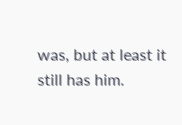was, but at least it still has him.